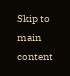Skip to main content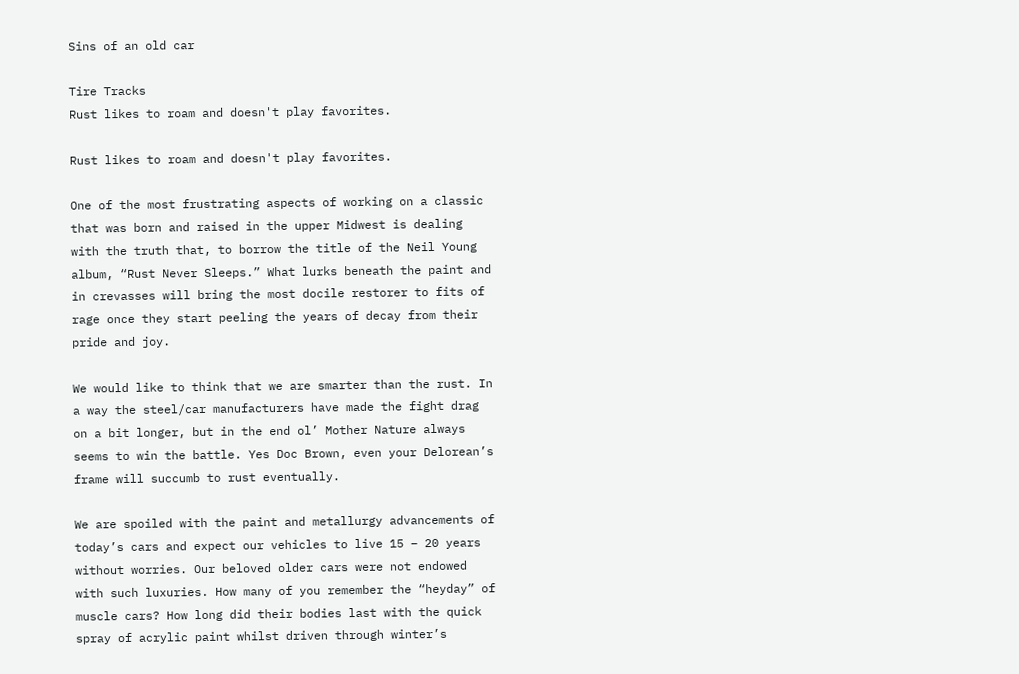Sins of an old car

Tire Tracks
Rust likes to roam and doesn't play favorites.

Rust likes to roam and doesn't play favorites.

One of the most frustrating aspects of working on a classic that was born and raised in the upper Midwest is dealing with the truth that, to borrow the title of the Neil Young album, “Rust Never Sleeps.” What lurks beneath the paint and in crevasses will bring the most docile restorer to fits of rage once they start peeling the years of decay from their pride and joy.

We would like to think that we are smarter than the rust. In a way the steel/car manufacturers have made the fight drag on a bit longer, but in the end ol’ Mother Nature always seems to win the battle. Yes Doc Brown, even your Delorean’s frame will succumb to rust eventually.

We are spoiled with the paint and metallurgy advancements of today’s cars and expect our vehicles to live 15 – 20 years without worries. Our beloved older cars were not endowed with such luxuries. How many of you remember the “heyday” of muscle cars? How long did their bodies last with the quick spray of acrylic paint whilst driven through winter’s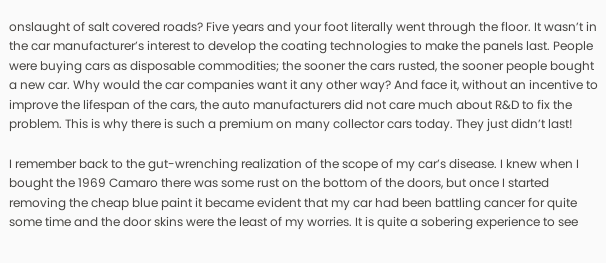onslaught of salt covered roads? Five years and your foot literally went through the floor. It wasn’t in the car manufacturer’s interest to develop the coating technologies to make the panels last. People were buying cars as disposable commodities; the sooner the cars rusted, the sooner people bought a new car. Why would the car companies want it any other way? And face it, without an incentive to improve the lifespan of the cars, the auto manufacturers did not care much about R&D to fix the problem. This is why there is such a premium on many collector cars today. They just didn’t last!

I remember back to the gut-wrenching realization of the scope of my car’s disease. I knew when I bought the 1969 Camaro there was some rust on the bottom of the doors, but once I started removing the cheap blue paint it became evident that my car had been battling cancer for quite some time and the door skins were the least of my worries. It is quite a sobering experience to see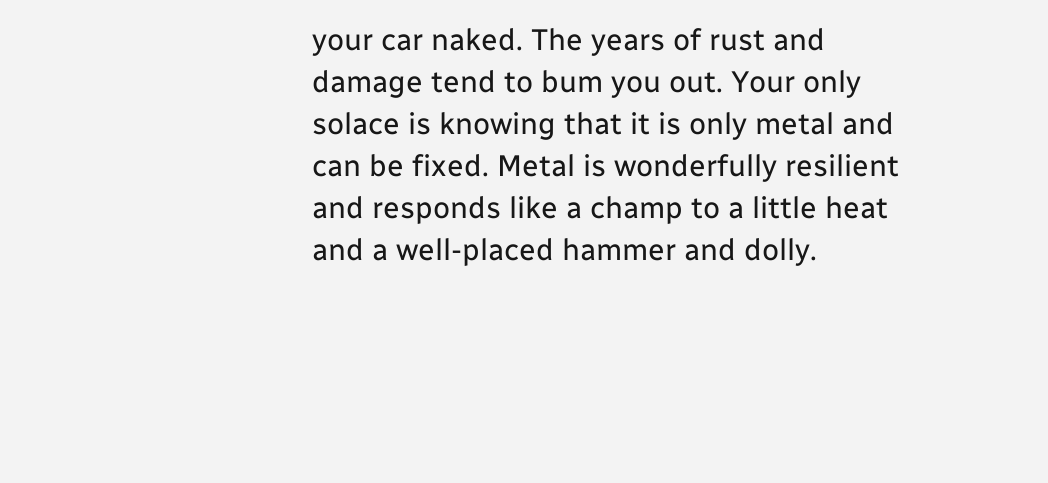your car naked. The years of rust and damage tend to bum you out. Your only solace is knowing that it is only metal and can be fixed. Metal is wonderfully resilient and responds like a champ to a little heat and a well-placed hammer and dolly.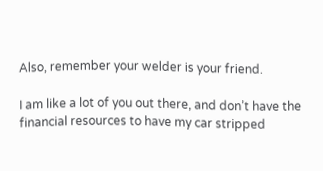Also, remember your welder is your friend.

I am like a lot of you out there, and don’t have the financial resources to have my car stripped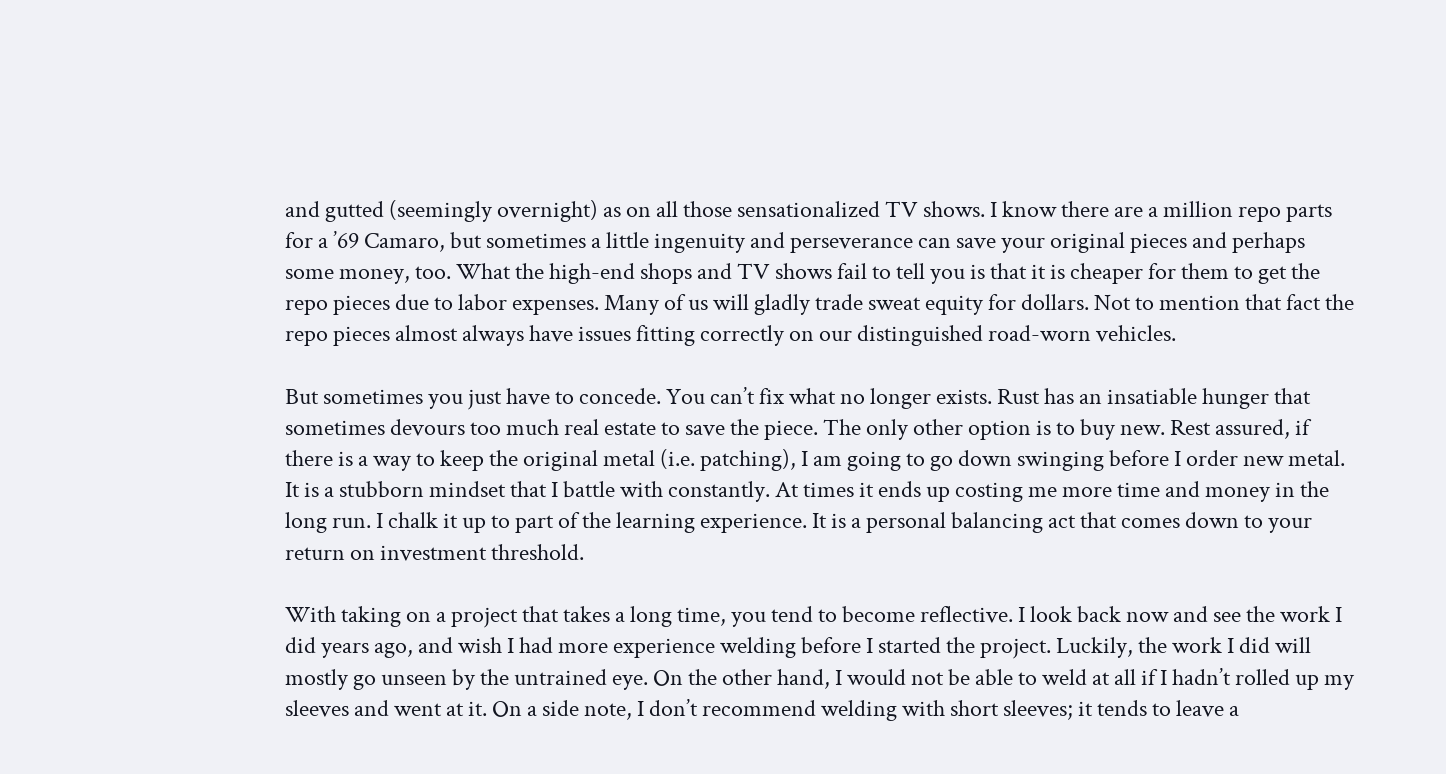and gutted (seemingly overnight) as on all those sensationalized TV shows. I know there are a million repo parts for a ’69 Camaro, but sometimes a little ingenuity and perseverance can save your original pieces and perhaps some money, too. What the high-end shops and TV shows fail to tell you is that it is cheaper for them to get the repo pieces due to labor expenses. Many of us will gladly trade sweat equity for dollars. Not to mention that fact the repo pieces almost always have issues fitting correctly on our distinguished road-worn vehicles.

But sometimes you just have to concede. You can’t fix what no longer exists. Rust has an insatiable hunger that sometimes devours too much real estate to save the piece. The only other option is to buy new. Rest assured, if there is a way to keep the original metal (i.e. patching), I am going to go down swinging before I order new metal. It is a stubborn mindset that I battle with constantly. At times it ends up costing me more time and money in the long run. I chalk it up to part of the learning experience. It is a personal balancing act that comes down to your return on investment threshold.

With taking on a project that takes a long time, you tend to become reflective. I look back now and see the work I did years ago, and wish I had more experience welding before I started the project. Luckily, the work I did will mostly go unseen by the untrained eye. On the other hand, I would not be able to weld at all if I hadn’t rolled up my sleeves and went at it. On a side note, I don’t recommend welding with short sleeves; it tends to leave a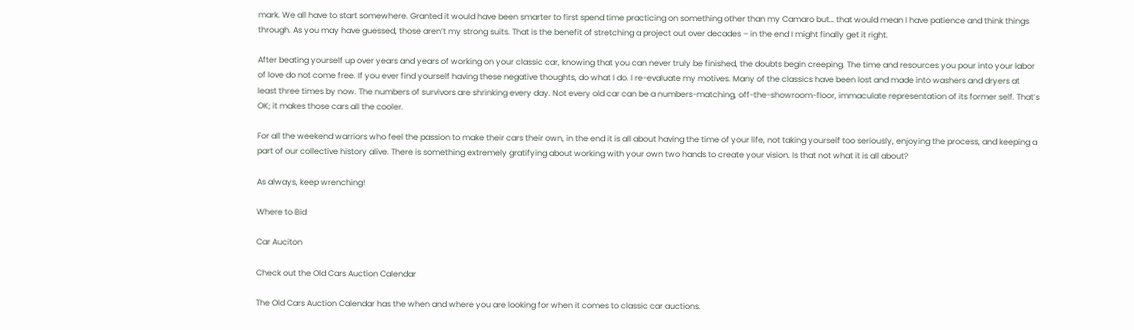mark. We all have to start somewhere. Granted it would have been smarter to first spend time practicing on something other than my Camaro but… that would mean I have patience and think things through. As you may have guessed, those aren’t my strong suits. That is the benefit of stretching a project out over decades – in the end I might finally get it right.

After beating yourself up over years and years of working on your classic car, knowing that you can never truly be finished, the doubts begin creeping. The time and resources you pour into your labor of love do not come free. If you ever find yourself having these negative thoughts, do what I do. I re-evaluate my motives. Many of the classics have been lost and made into washers and dryers at least three times by now. The numbers of survivors are shrinking every day. Not every old car can be a numbers-matching, off-the-showroom-floor, immaculate representation of its former self. That’s OK; it makes those cars all the cooler.

For all the weekend warriors who feel the passion to make their cars their own, in the end it is all about having the time of your life, not taking yourself too seriously, enjoying the process, and keeping a part of our collective history alive. There is something extremely gratifying about working with your own two hands to create your vision. Is that not what it is all about?

As always, keep wrenching!

Where to Bid

Car Auciton

Check out the Old Cars Auction Calendar

The Old Cars Auction Calendar has the when and where you are looking for when it comes to classic car auctions.